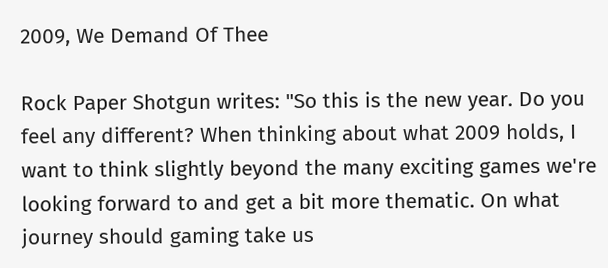2009, We Demand Of Thee

Rock Paper Shotgun writes: "So this is the new year. Do you feel any different? When thinking about what 2009 holds, I want to think slightly beyond the many exciting games we're looking forward to and get a bit more thematic. On what journey should gaming take us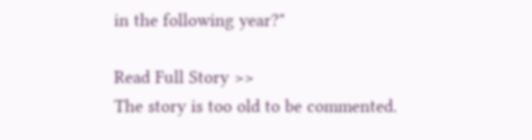in the following year?"

Read Full Story >>
The story is too old to be commented.